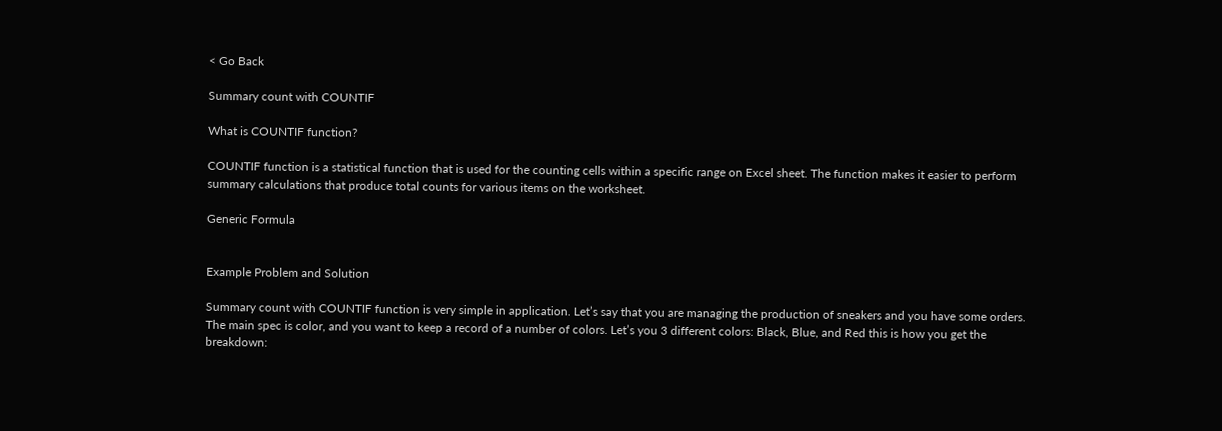< Go Back

Summary count with COUNTIF

What is COUNTIF function?

COUNTIF function is a statistical function that is used for the counting cells within a specific range on Excel sheet. The function makes it easier to perform summary calculations that produce total counts for various items on the worksheet.

Generic Formula


Example Problem and Solution

Summary count with COUNTIF function is very simple in application. Let’s say that you are managing the production of sneakers and you have some orders. The main spec is color, and you want to keep a record of a number of colors. Let’s you 3 different colors: Black, Blue, and Red this is how you get the breakdown: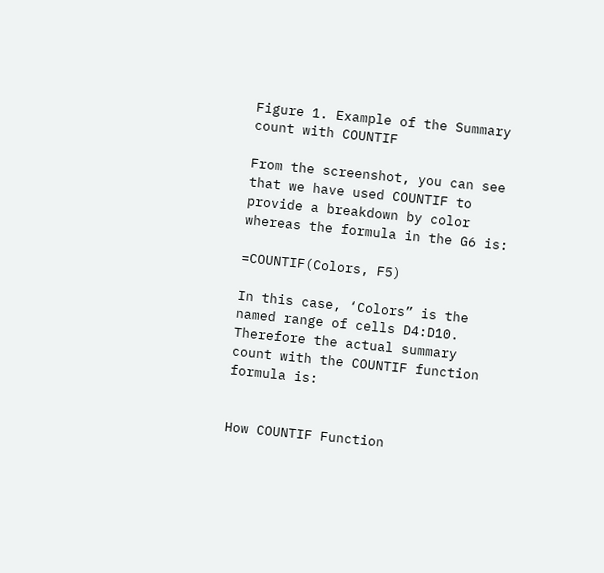Figure 1. Example of the Summary count with COUNTIF

From the screenshot, you can see that we have used COUNTIF to provide a breakdown by color whereas the formula in the G6 is:

=COUNTIF(Colors, F5)

In this case, ‘Colors” is the named range of cells D4:D10. Therefore the actual summary count with the COUNTIF function formula is:


How COUNTIF Function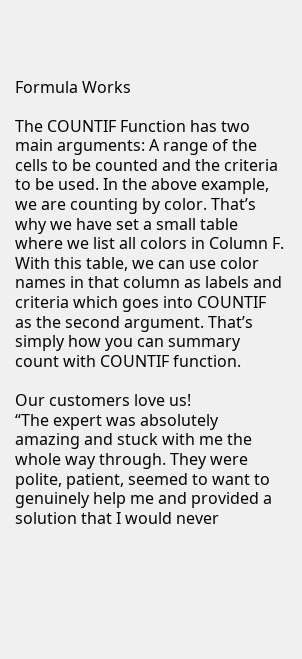Formula Works

The COUNTIF Function has two main arguments: A range of the cells to be counted and the criteria to be used. In the above example, we are counting by color. That’s why we have set a small table where we list all colors in Column F. With this table, we can use color names in that column as labels and criteria which goes into COUNTIF as the second argument. That’s simply how you can summary count with COUNTIF function.

Our customers love us!
“The expert was absolutely amazing and stuck with me the whole way through. They were polite, patient, seemed to want to genuinely help me and provided a solution that I would never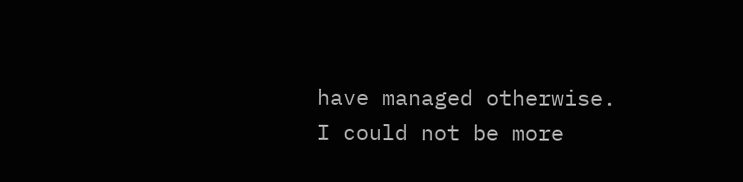have managed otherwise. I could not be more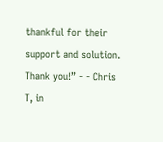thankful for their support and solution. Thank you!” - - Chris T, in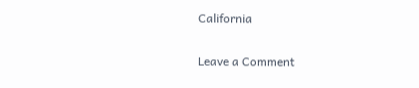California

Leave a Comment